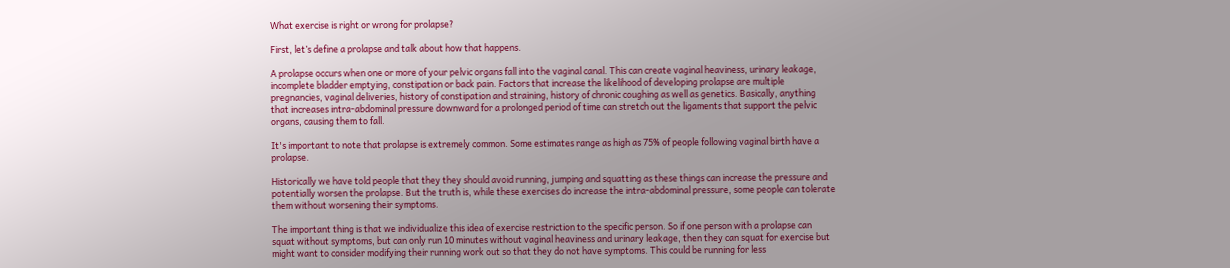What exercise is right or wrong for prolapse?

First, let’s define a prolapse and talk about how that happens.

A prolapse occurs when one or more of your pelvic organs fall into the vaginal canal. This can create vaginal heaviness, urinary leakage, incomplete bladder emptying, constipation or back pain. Factors that increase the likelihood of developing prolapse are multiple pregnancies, vaginal deliveries, history of constipation and straining, history of chronic coughing as well as genetics. Basically, anything that increases intra-abdominal pressure downward for a prolonged period of time can stretch out the ligaments that support the pelvic organs, causing them to fall.

It's important to note that prolapse is extremely common. Some estimates range as high as 75% of people following vaginal birth have a prolapse.

Historically we have told people that they they should avoid running, jumping and squatting as these things can increase the pressure and potentially worsen the prolapse. But the truth is, while these exercises do increase the intra-abdominal pressure, some people can tolerate them without worsening their symptoms.

The important thing is that we individualize this idea of exercise restriction to the specific person. So if one person with a prolapse can squat without symptoms, but can only run 10 minutes without vaginal heaviness and urinary leakage, then they can squat for exercise but might want to consider modifying their running work out so that they do not have symptoms. This could be running for less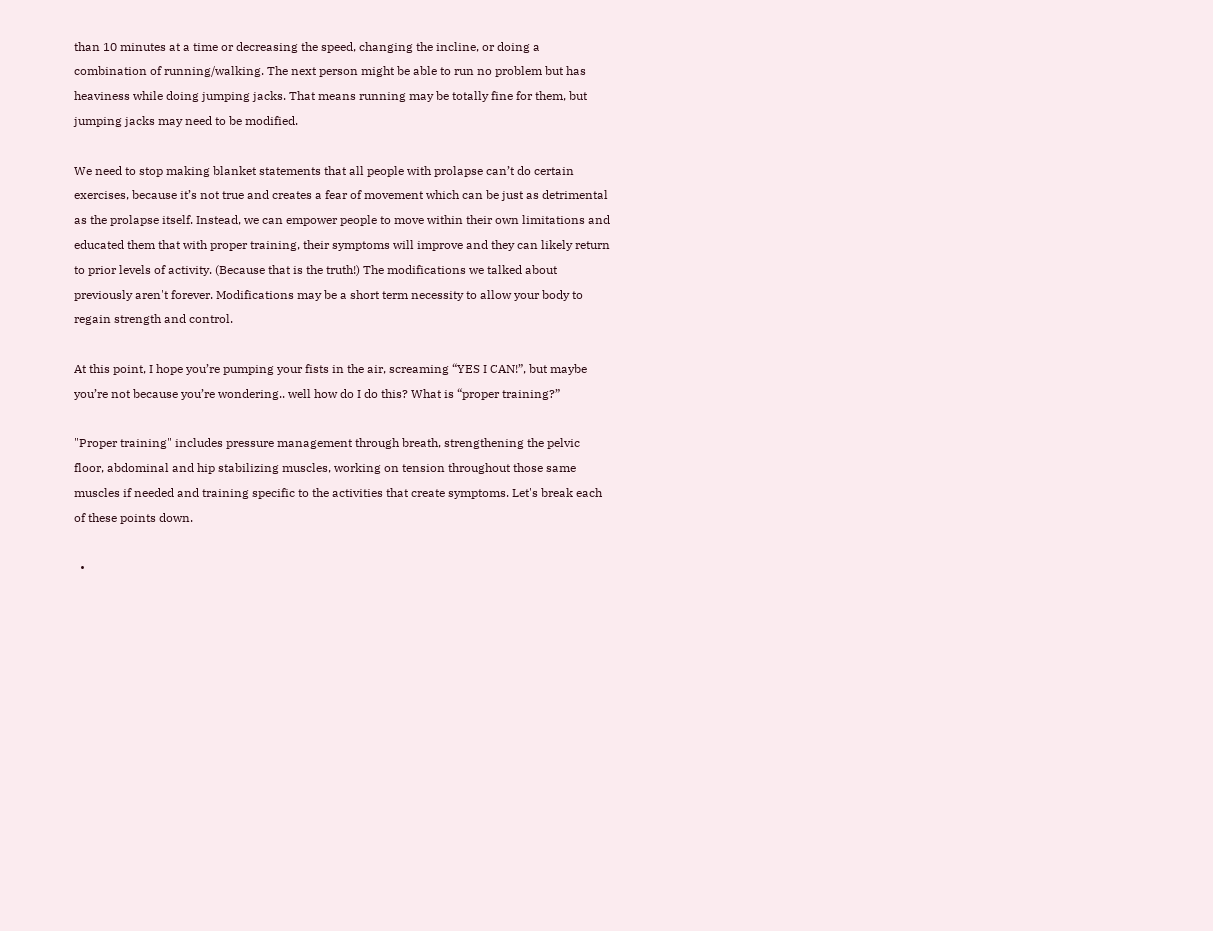than 10 minutes at a time or decreasing the speed, changing the incline, or doing a combination of running/walking. The next person might be able to run no problem but has heaviness while doing jumping jacks. That means running may be totally fine for them, but jumping jacks may need to be modified.

We need to stop making blanket statements that all people with prolapse can’t do certain exercises, because it’s not true and creates a fear of movement which can be just as detrimental as the prolapse itself. Instead, we can empower people to move within their own limitations and educated them that with proper training, their symptoms will improve and they can likely return to prior levels of activity. (Because that is the truth!) The modifications we talked about previously aren't forever. Modifications may be a short term necessity to allow your body to regain strength and control.

At this point, I hope you’re pumping your fists in the air, screaming “YES I CAN!”, but maybe you’re not because you’re wondering.. well how do I do this? What is “proper training?”

"Proper training" includes pressure management through breath, strengthening the pelvic floor, abdominal and hip stabilizing muscles, working on tension throughout those same muscles if needed and training specific to the activities that create symptoms. Let's break each of these points down.

  •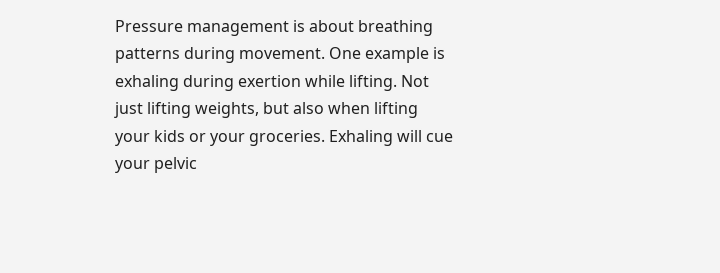Pressure management is about breathing patterns during movement. One example is exhaling during exertion while lifting. Not just lifting weights, but also when lifting your kids or your groceries. Exhaling will cue your pelvic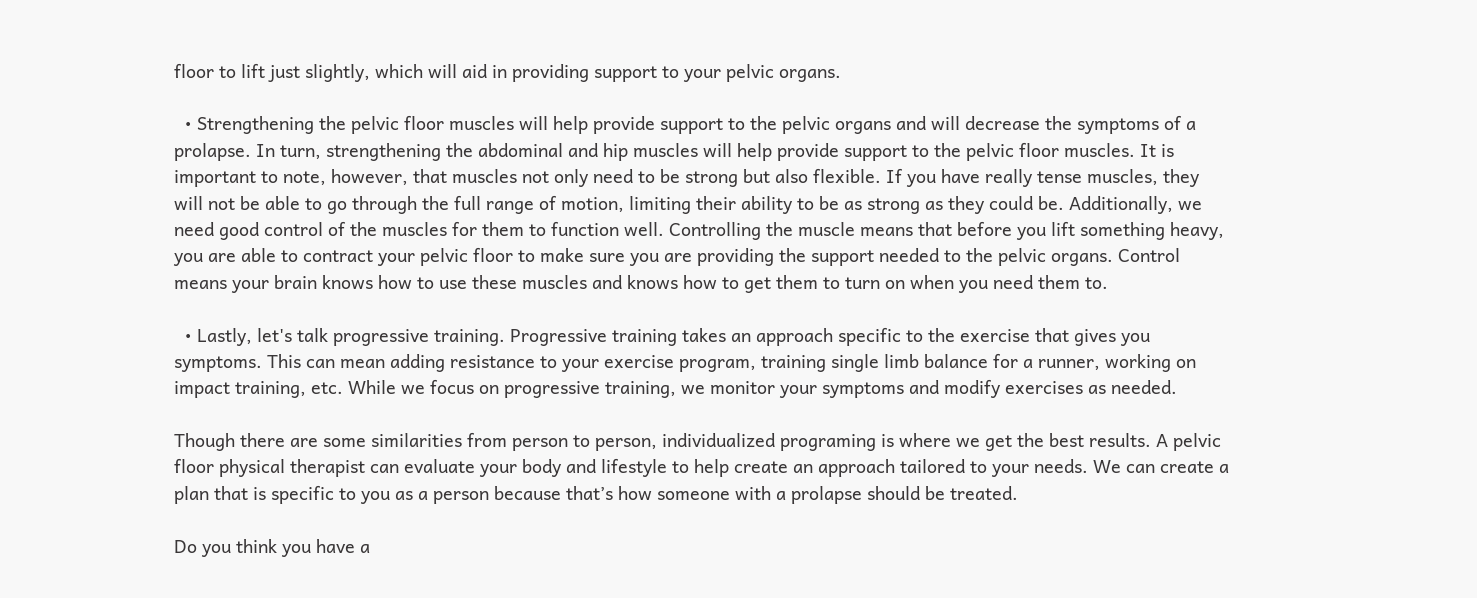floor to lift just slightly, which will aid in providing support to your pelvic organs.

  • Strengthening the pelvic floor muscles will help provide support to the pelvic organs and will decrease the symptoms of a prolapse. In turn, strengthening the abdominal and hip muscles will help provide support to the pelvic floor muscles. It is important to note, however, that muscles not only need to be strong but also flexible. If you have really tense muscles, they will not be able to go through the full range of motion, limiting their ability to be as strong as they could be. Additionally, we need good control of the muscles for them to function well. Controlling the muscle means that before you lift something heavy, you are able to contract your pelvic floor to make sure you are providing the support needed to the pelvic organs. Control means your brain knows how to use these muscles and knows how to get them to turn on when you need them to.

  • Lastly, let's talk progressive training. Progressive training takes an approach specific to the exercise that gives you symptoms. This can mean adding resistance to your exercise program, training single limb balance for a runner, working on impact training, etc. While we focus on progressive training, we monitor your symptoms and modify exercises as needed.

Though there are some similarities from person to person, individualized programing is where we get the best results. A pelvic floor physical therapist can evaluate your body and lifestyle to help create an approach tailored to your needs. We can create a plan that is specific to you as a person because that’s how someone with a prolapse should be treated.

Do you think you have a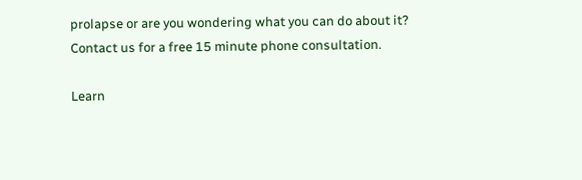prolapse or are you wondering what you can do about it? Contact us for a free 15 minute phone consultation.

Learn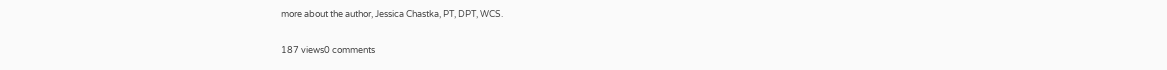more about the author, Jessica Chastka, PT, DPT, WCS.

187 views0 comments